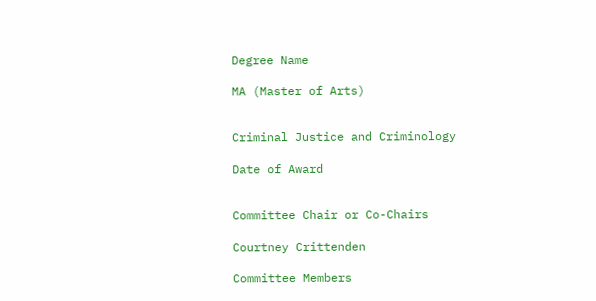Degree Name

MA (Master of Arts)


Criminal Justice and Criminology

Date of Award


Committee Chair or Co-Chairs

Courtney Crittenden

Committee Members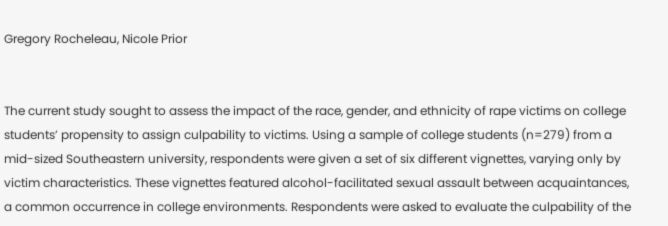Gregory Rocheleau, Nicole Prior


The current study sought to assess the impact of the race, gender, and ethnicity of rape victims on college students’ propensity to assign culpability to victims. Using a sample of college students (n=279) from a mid-sized Southeastern university, respondents were given a set of six different vignettes, varying only by victim characteristics. These vignettes featured alcohol-facilitated sexual assault between acquaintances, a common occurrence in college environments. Respondents were asked to evaluate the culpability of the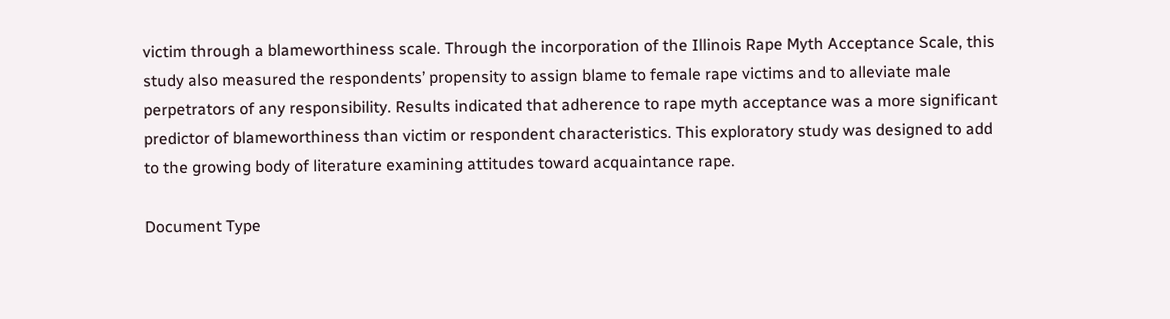victim through a blameworthiness scale. Through the incorporation of the Illinois Rape Myth Acceptance Scale, this study also measured the respondents’ propensity to assign blame to female rape victims and to alleviate male perpetrators of any responsibility. Results indicated that adherence to rape myth acceptance was a more significant predictor of blameworthiness than victim or respondent characteristics. This exploratory study was designed to add to the growing body of literature examining attitudes toward acquaintance rape.

Document Type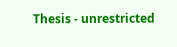Thesis - unrestricted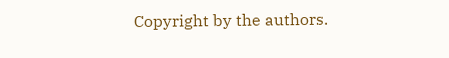Copyright by the authors.